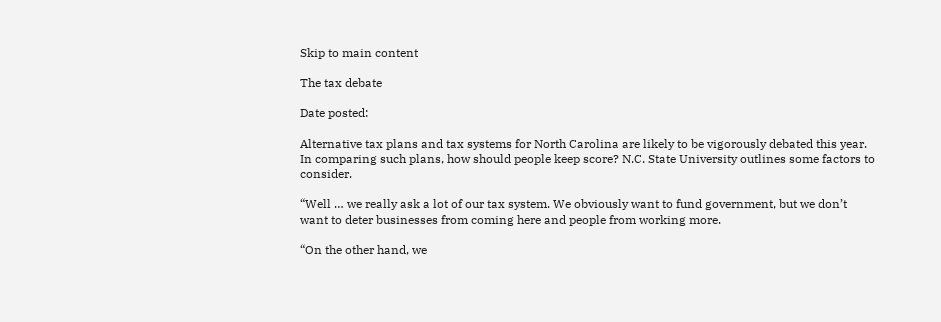Skip to main content

The tax debate

Date posted:

Alternative tax plans and tax systems for North Carolina are likely to be vigorously debated this year. In comparing such plans, how should people keep score? N.C. State University outlines some factors to consider.

“Well … we really ask a lot of our tax system. We obviously want to fund government, but we don’t want to deter businesses from coming here and people from working more.

“On the other hand, we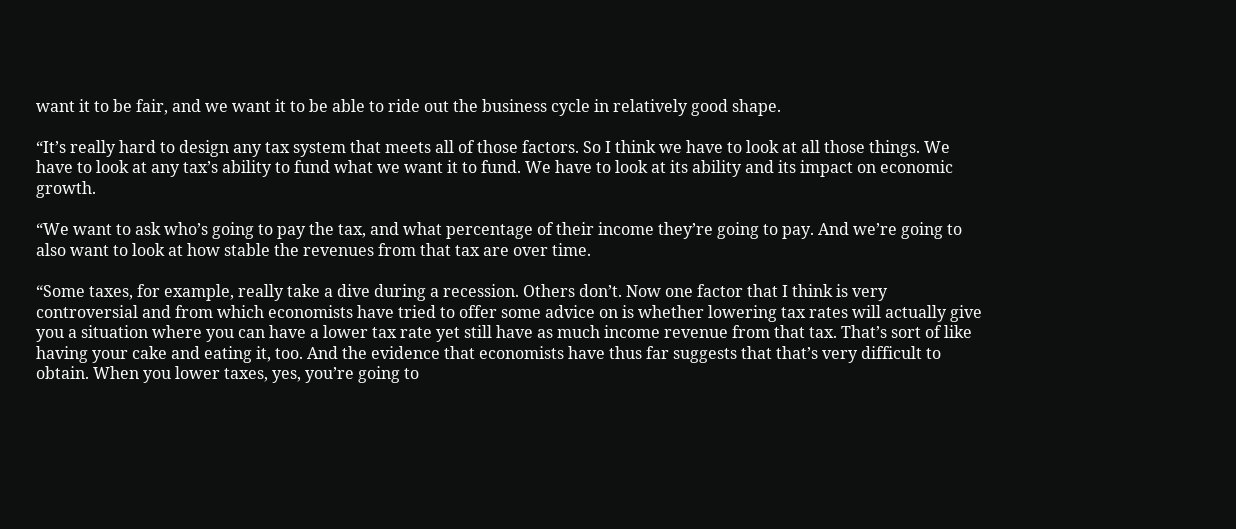want it to be fair, and we want it to be able to ride out the business cycle in relatively good shape.

“It’s really hard to design any tax system that meets all of those factors. So I think we have to look at all those things. We have to look at any tax’s ability to fund what we want it to fund. We have to look at its ability and its impact on economic growth.

“We want to ask who’s going to pay the tax, and what percentage of their income they’re going to pay. And we’re going to also want to look at how stable the revenues from that tax are over time.

“Some taxes, for example, really take a dive during a recession. Others don’t. Now one factor that I think is very controversial and from which economists have tried to offer some advice on is whether lowering tax rates will actually give you a situation where you can have a lower tax rate yet still have as much income revenue from that tax. That’s sort of like having your cake and eating it, too. And the evidence that economists have thus far suggests that that’s very difficult to obtain. When you lower taxes, yes, you’re going to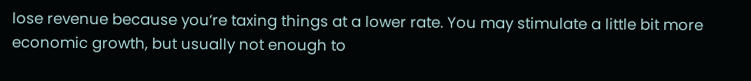lose revenue because you’re taxing things at a lower rate. You may stimulate a little bit more economic growth, but usually not enough to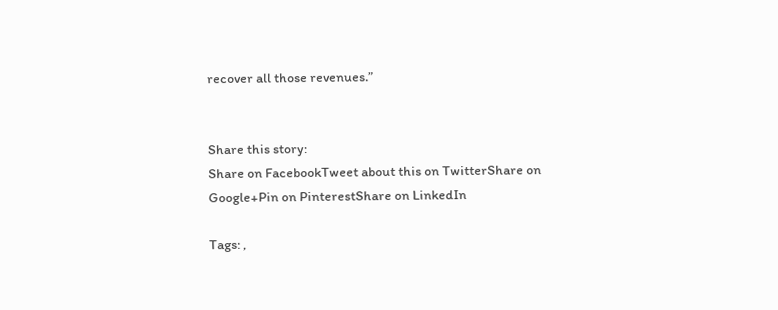recover all those revenues.”


Share this story:
Share on FacebookTweet about this on TwitterShare on Google+Pin on PinterestShare on LinkedIn

Tags: ,